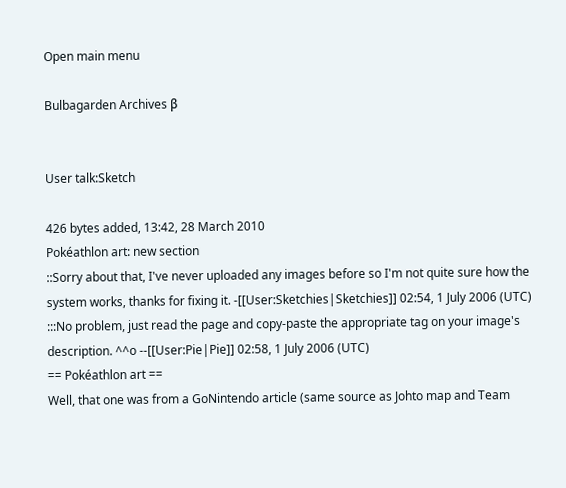Open main menu

Bulbagarden Archives β


User talk:Sketch

426 bytes added, 13:42, 28 March 2010
Pokéathlon art: new section
::Sorry about that, I've never uploaded any images before so I'm not quite sure how the system works, thanks for fixing it. -[[User:Sketchies|Sketchies]] 02:54, 1 July 2006 (UTC)
:::No problem, just read the page and copy-paste the appropriate tag on your image's description. ^^o --[[User:Pie|Pie]] 02:58, 1 July 2006 (UTC)
== Pokéathlon art ==
Well, that one was from a GoNintendo article (same source as Johto map and Team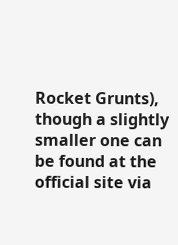Rocket Grunts), though a slightly smaller one can be found at the official site via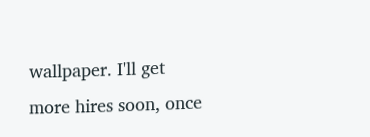wallpaper. I'll get more hires soon, once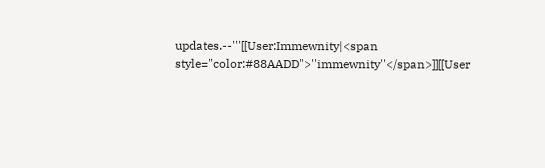updates.--'''[[User:Immewnity|<span style="color:#88AADD">''immewnity''</span>]][[User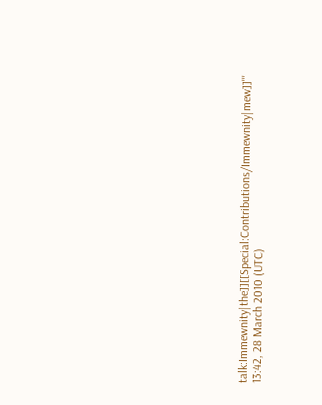talk:Immewnity|the]][[Special:Contributions/Immewnity|mew]]''' 13:42, 28 March 2010 (UTC)